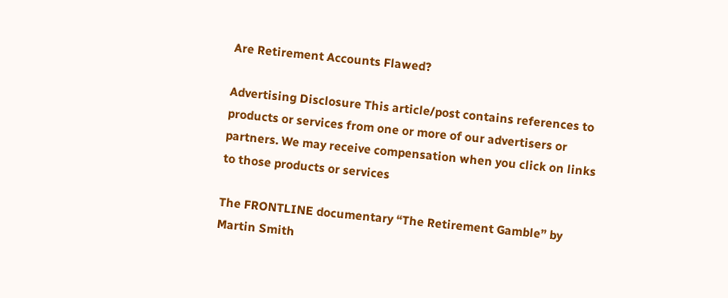Are Retirement Accounts Flawed?

Advertising Disclosure This article/post contains references to products or services from one or more of our advertisers or partners. We may receive compensation when you click on links to those products or services

The FRONTLINE documentary “The Retirement Gamble” by Martin Smith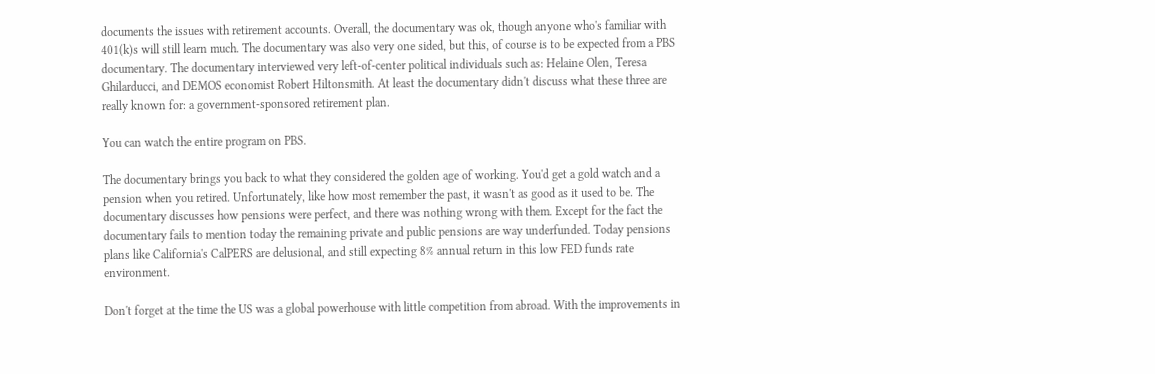documents the issues with retirement accounts. Overall, the documentary was ok, though anyone who's familiar with 401(k)s will still learn much. The documentary was also very one sided, but this, of course is to be expected from a PBS documentary. The documentary interviewed very left-of-center political individuals such as: Helaine Olen, Teresa Ghilarducci, and DEMOS economist Robert Hiltonsmith. At least the documentary didn't discuss what these three are really known for: a government-sponsored retirement plan.

You can watch the entire program on PBS.

The documentary brings you back to what they considered the golden age of working. You'd get a gold watch and a pension when you retired. Unfortunately, like how most remember the past, it wasn't as good as it used to be. The documentary discusses how pensions were perfect, and there was nothing wrong with them. Except for the fact the documentary fails to mention today the remaining private and public pensions are way underfunded. Today pensions plans like California's CalPERS are delusional, and still expecting 8% annual return in this low FED funds rate environment.

Don't forget at the time the US was a global powerhouse with little competition from abroad. With the improvements in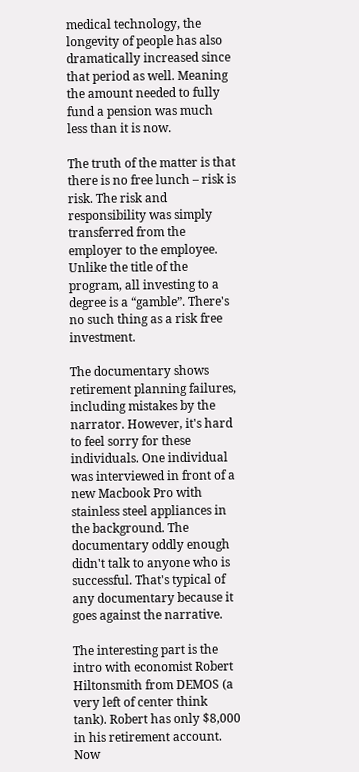medical technology, the longevity of people has also dramatically increased since that period as well. Meaning the amount needed to fully fund a pension was much less than it is now.

The truth of the matter is that there is no free lunch – risk is risk. The risk and responsibility was simply transferred from the employer to the employee. Unlike the title of the program, all investing to a degree is a “gamble”. There's no such thing as a risk free investment.

The documentary shows retirement planning failures, including mistakes by the narrator. However, it's hard to feel sorry for these individuals. One individual was interviewed in front of a new Macbook Pro with stainless steel appliances in the background. The documentary oddly enough didn't talk to anyone who is successful. That's typical of any documentary because it goes against the narrative.

The interesting part is the intro with economist Robert Hiltonsmith from DEMOS (a very left of center think tank). Robert has only $8,000 in his retirement account. Now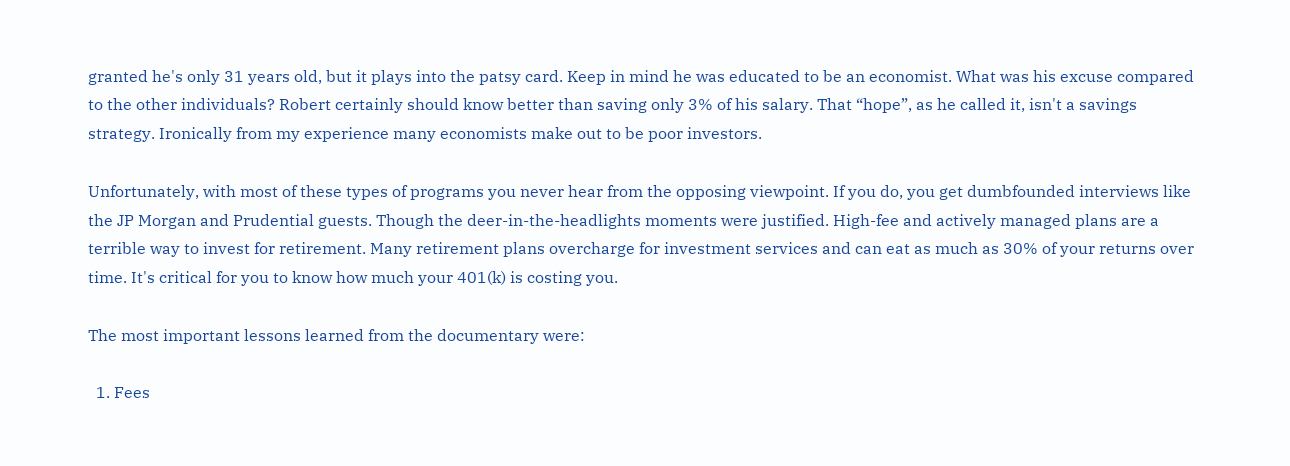granted he's only 31 years old, but it plays into the patsy card. Keep in mind he was educated to be an economist. What was his excuse compared to the other individuals? Robert certainly should know better than saving only 3% of his salary. That “hope”, as he called it, isn't a savings strategy. Ironically from my experience many economists make out to be poor investors.

Unfortunately, with most of these types of programs you never hear from the opposing viewpoint. If you do, you get dumbfounded interviews like the JP Morgan and Prudential guests. Though the deer-in-the-headlights moments were justified. High-fee and actively managed plans are a terrible way to invest for retirement. Many retirement plans overcharge for investment services and can eat as much as 30% of your returns over time. It's critical for you to know how much your 401(k) is costing you.

The most important lessons learned from the documentary were:

  1. Fees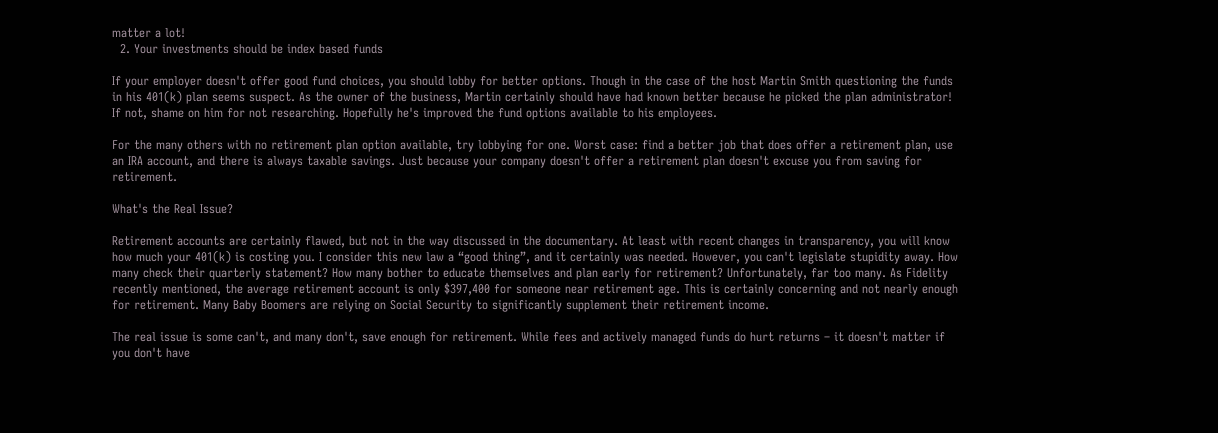matter a lot!
  2. Your investments should be index based funds

If your employer doesn't offer good fund choices, you should lobby for better options. Though in the case of the host Martin Smith questioning the funds in his 401(k) plan seems suspect. As the owner of the business, Martin certainly should have had known better because he picked the plan administrator! If not, shame on him for not researching. Hopefully he's improved the fund options available to his employees.

For the many others with no retirement plan option available, try lobbying for one. Worst case: find a better job that does offer a retirement plan, use an IRA account, and there is always taxable savings. Just because your company doesn't offer a retirement plan doesn't excuse you from saving for retirement.

What's the Real Issue?

Retirement accounts are certainly flawed, but not in the way discussed in the documentary. At least with recent changes in transparency, you will know how much your 401(k) is costing you. I consider this new law a “good thing”, and it certainly was needed. However, you can't legislate stupidity away. How many check their quarterly statement? How many bother to educate themselves and plan early for retirement? Unfortunately, far too many. As Fidelity recently mentioned, the average retirement account is only $397,400 for someone near retirement age. This is certainly concerning and not nearly enough for retirement. Many Baby Boomers are relying on Social Security to significantly supplement their retirement income.

The real issue is some can't, and many don't, save enough for retirement. While fees and actively managed funds do hurt returns – it doesn't matter if you don't have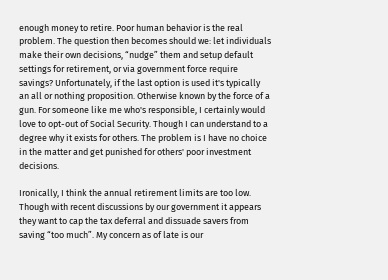enough money to retire. Poor human behavior is the real problem. The question then becomes should we: let individuals make their own decisions, “nudge” them and setup default settings for retirement, or via government force require savings? Unfortunately, if the last option is used it's typically an all or nothing proposition. Otherwise known by the force of a gun. For someone like me who's responsible, I certainly would love to opt-out of Social Security. Though I can understand to a degree why it exists for others. The problem is I have no choice in the matter and get punished for others' poor investment decisions.

Ironically, I think the annual retirement limits are too low. Though with recent discussions by our government it appears they want to cap the tax deferral and dissuade savers from saving “too much”. My concern as of late is our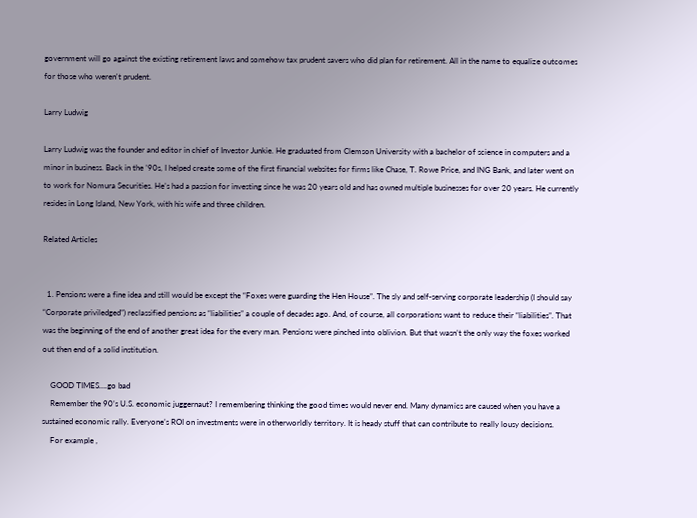government will go against the existing retirement laws and somehow tax prudent savers who did plan for retirement. All in the name to equalize outcomes for those who weren't prudent.

Larry Ludwig

Larry Ludwig was the founder and editor in chief of Investor Junkie. He graduated from Clemson University with a bachelor of science in computers and a minor in business. Back in the ’90s, I helped create some of the first financial websites for firms like Chase, T. Rowe Price, and ING Bank, and later went on to work for Nomura Securities. He’s had a passion for investing since he was 20 years old and has owned multiple businesses for over 20 years. He currently resides in Long Island, New York, with his wife and three children.

Related Articles


  1. Pensions were a fine idea and still would be except the “Foxes were guarding the Hen House”. The sly and self-serving corporate leadership (I should say “Corporate priviledged”) reclassified pensions as “liabilities” a couple of decades ago. And, of course, all corporations want to reduce their “liabilities”. That was the beginning of the end of another great idea for the every man. Pensions were pinched into oblivion. But that wasn’t the only way the foxes worked out then end of a solid institution.

    GOOD TIMES….go bad
    Remember the 90’s U.S. economic juggernaut? I remembering thinking the good times would never end. Many dynamics are caused when you have a sustained economic rally. Everyone’s ROI on investments were in otherworldly territory. It is heady stuff that can contribute to really lousy decisions.
    For example ,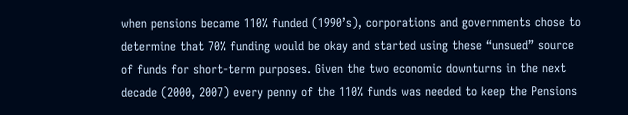when pensions became 110% funded (1990’s), corporations and governments chose to determine that 70% funding would be okay and started using these “unsued” source of funds for short-term purposes. Given the two economic downturns in the next decade (2000, 2007) every penny of the 110% funds was needed to keep the Pensions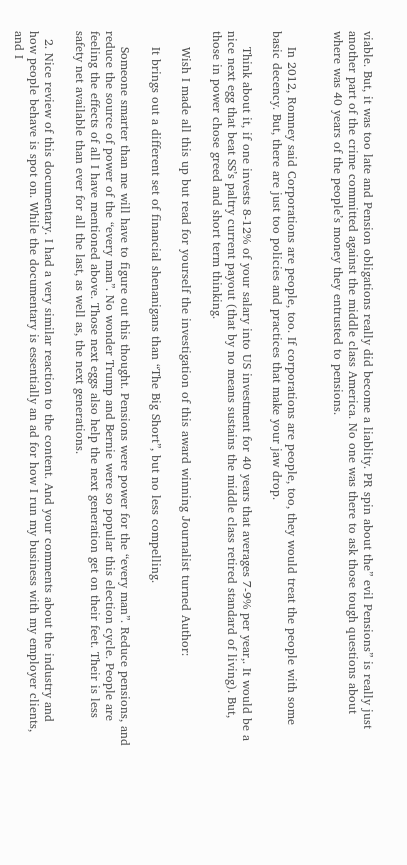viable. But, it was too late and Pension obligations really did become a liablity. PR spin about the” evil Pensions” is really just another part of the crime committed against the middle class America. No one was there to ask those tough questions about where was 40 years of the people’s money they entrusted to pensions.


    In 2012, Romney said Corporations are people, too. If corporations are people, too, they would treat the people with some basic decency. But, there are just too policies and practices that make your jaw drop.

    Think about it, if one invests 8-12% of your salary into US investment for 40 years that averages 7-9% per year,. It would be a nice next egg that beat SS’s paltry current payout (that by no means sustains the middle class retired standard of living). But, those in power chose greed and short term thinking.

    Wish I made all this up but read for yourself the investigation of this award winning Journalist turned Author:

    It brings out a different set of financial shenanigans than “The Big Short”, but no less compelling.

    Someone smarter than me will have to figure out this thought. Pensions were power for the “every man”. Reduce pensions, and reduce the source of power of the “every man”. No wonder Trump and Bernie were so popular this election cycle. People are feeling the effects of all I have mentioned above. Those next eggs also help the next generation get on their feet. Their is less safety net available than ever for all the last, as well as, the next generations.

  2. Nice review of this documentary. I had a very similar reaction to the content. And your comments about the industry and how people behave is spot on. While the documentary is essentially an ad for how I run my business with my employer clients, and I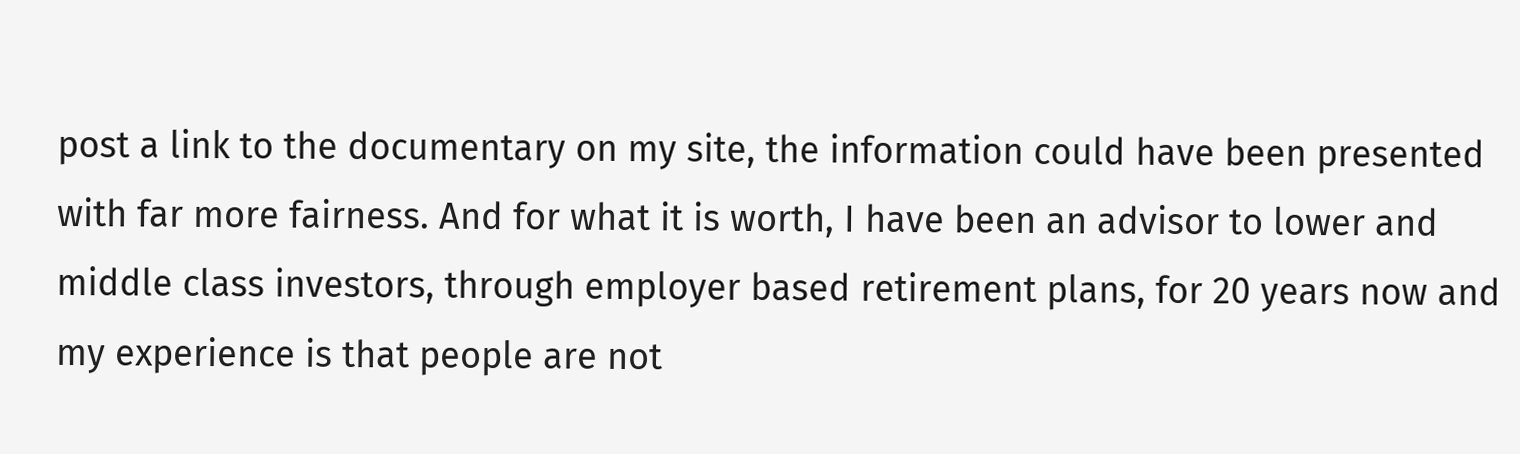post a link to the documentary on my site, the information could have been presented with far more fairness. And for what it is worth, I have been an advisor to lower and middle class investors, through employer based retirement plans, for 20 years now and my experience is that people are not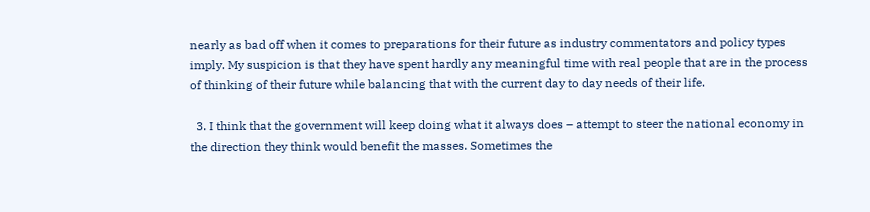nearly as bad off when it comes to preparations for their future as industry commentators and policy types imply. My suspicion is that they have spent hardly any meaningful time with real people that are in the process of thinking of their future while balancing that with the current day to day needs of their life.

  3. I think that the government will keep doing what it always does – attempt to steer the national economy in the direction they think would benefit the masses. Sometimes the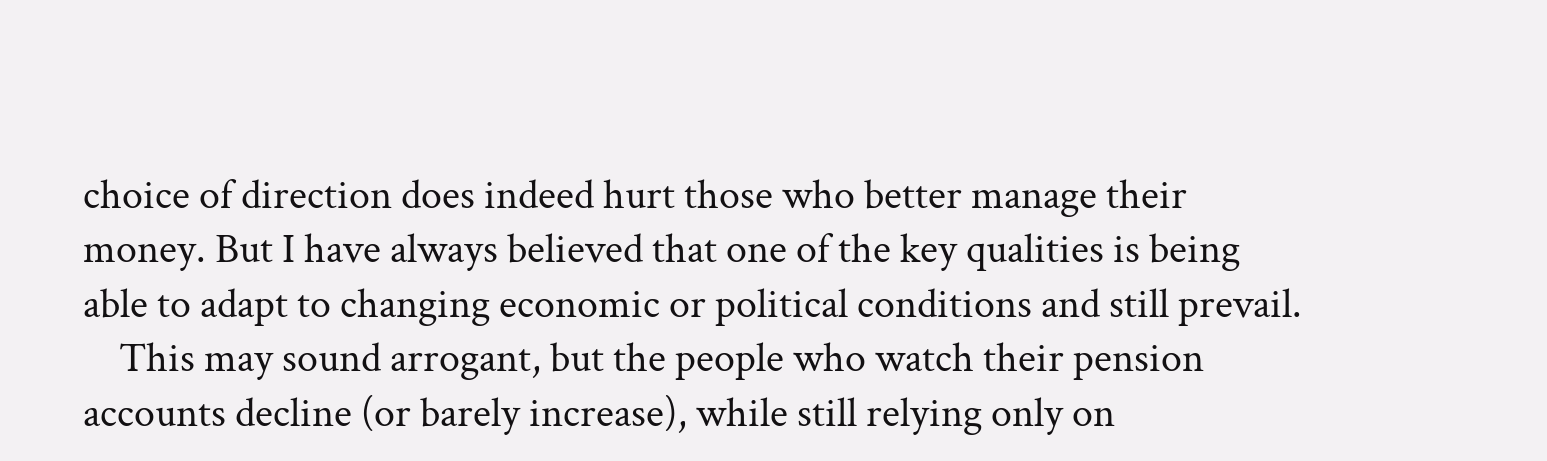choice of direction does indeed hurt those who better manage their money. But I have always believed that one of the key qualities is being able to adapt to changing economic or political conditions and still prevail.
    This may sound arrogant, but the people who watch their pension accounts decline (or barely increase), while still relying only on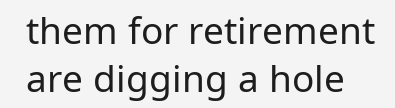them for retirement are digging a hole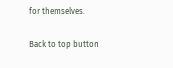for themselves.

Back to top button